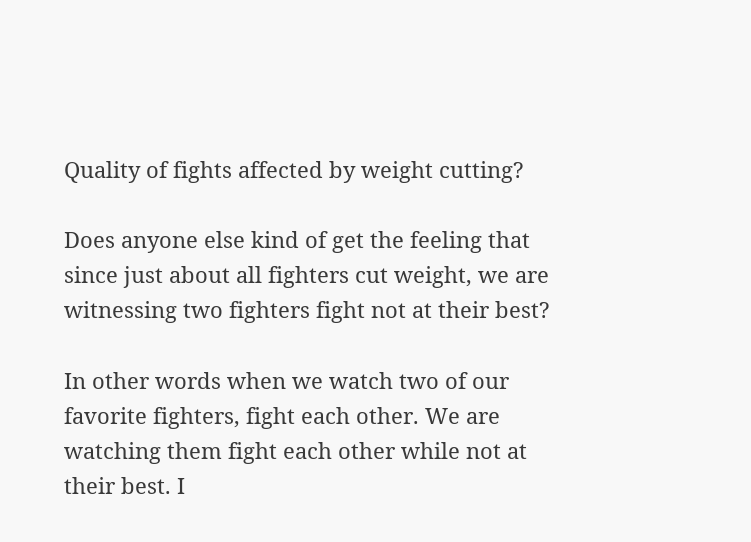Quality of fights affected by weight cutting?

Does anyone else kind of get the feeling that since just about all fighters cut weight, we are witnessing two fighters fight not at their best?

In other words when we watch two of our favorite fighters, fight each other. We are watching them fight each other while not at their best. I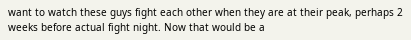want to watch these guys fight each other when they are at their peak, perhaps 2 weeks before actual fight night. Now that would be a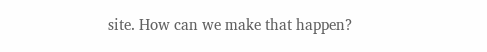site. How can we make that happen?